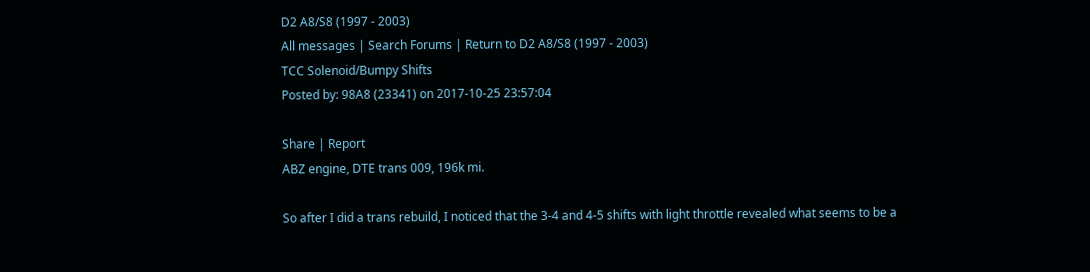D2 A8/S8 (1997 - 2003)
All messages | Search Forums | Return to D2 A8/S8 (1997 - 2003)
TCC Solenoid/Bumpy Shifts
Posted by: 98A8 (23341) on 2017-10-25 23:57:04

Share | Report
ABZ engine, DTE trans 009, 196k mi.

So after I did a trans rebuild, I noticed that the 3-4 and 4-5 shifts with light throttle revealed what seems to be a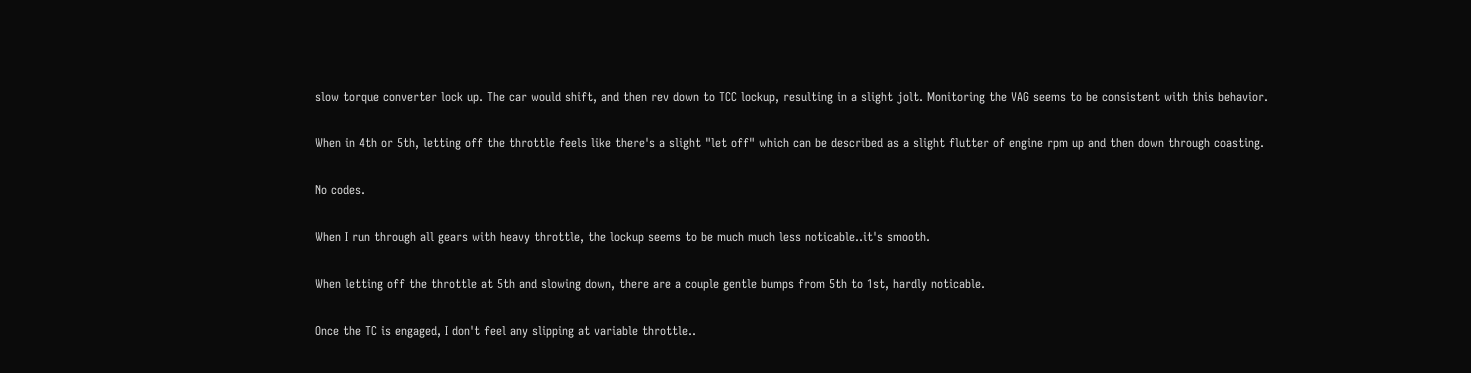slow torque converter lock up. The car would shift, and then rev down to TCC lockup, resulting in a slight jolt. Monitoring the VAG seems to be consistent with this behavior.

When in 4th or 5th, letting off the throttle feels like there's a slight "let off" which can be described as a slight flutter of engine rpm up and then down through coasting.

No codes.

When I run through all gears with heavy throttle, the lockup seems to be much much less noticable..it's smooth.

When letting off the throttle at 5th and slowing down, there are a couple gentle bumps from 5th to 1st, hardly noticable.

Once the TC is engaged, I don't feel any slipping at variable throttle..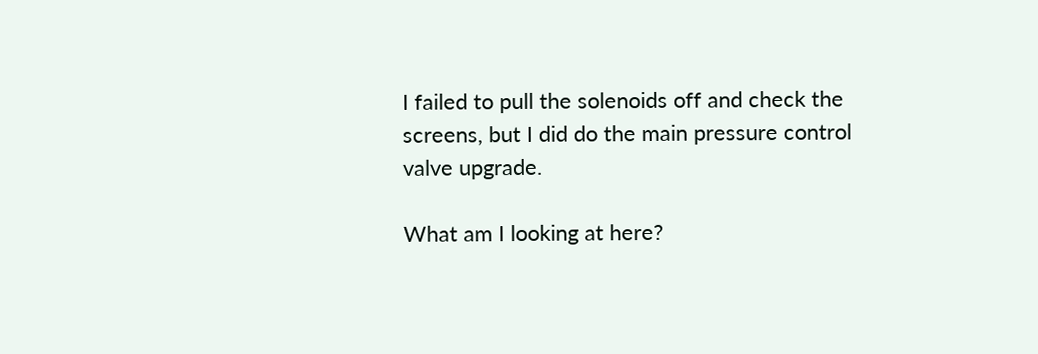I failed to pull the solenoids off and check the screens, but I did do the main pressure control valve upgrade.

What am I looking at here?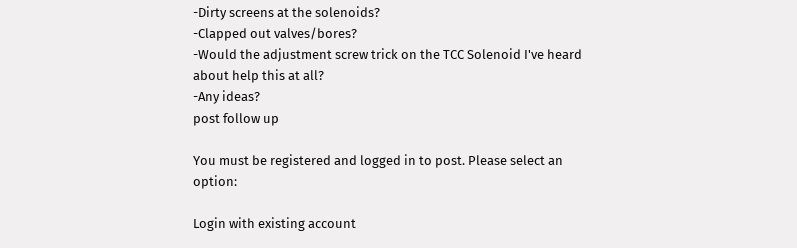-Dirty screens at the solenoids?
-Clapped out valves/bores?
-Would the adjustment screw trick on the TCC Solenoid I've heard about help this at all?
-Any ideas?
post follow up

You must be registered and logged in to post. Please select an option:

Login with existing account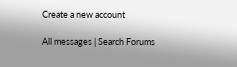Create a new account

All messages | Search Forums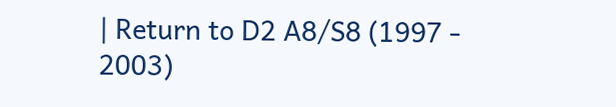| Return to D2 A8/S8 (1997 - 2003)